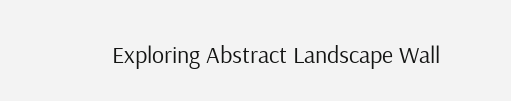Exploring Abstract Landscape Wall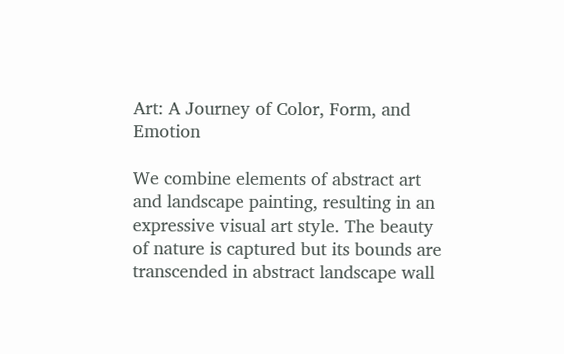Art: A Journey of Color, Form, and Emotion

We combine elements of abstract art and landscape painting, resulting in an expressive visual art style. The beauty of nature is captured but its bounds are transcended in abstract landscape wall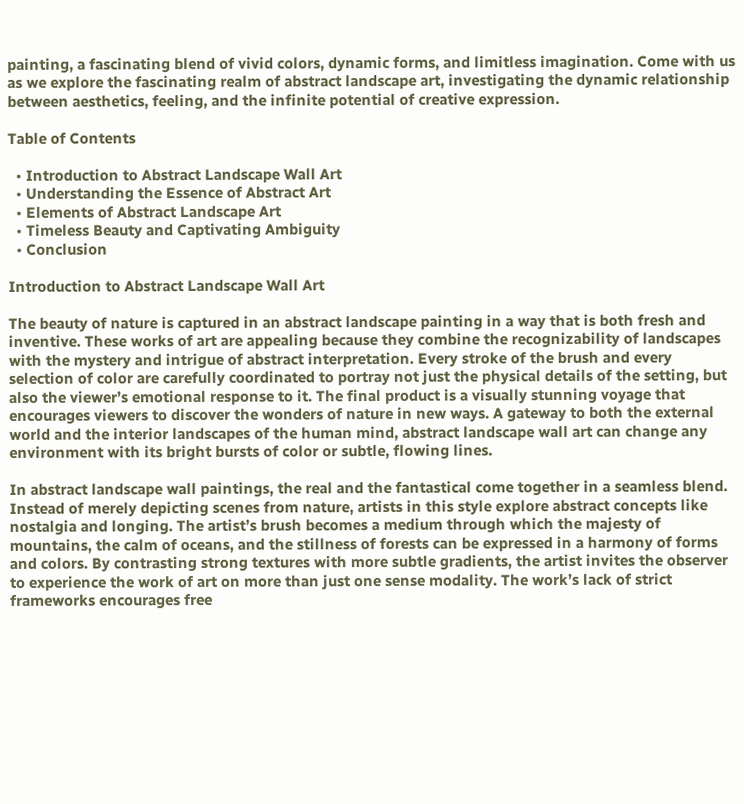painting, a fascinating blend of vivid colors, dynamic forms, and limitless imagination. Come with us as we explore the fascinating realm of abstract landscape art, investigating the dynamic relationship between aesthetics, feeling, and the infinite potential of creative expression.

Table of Contents

  • Introduction to Abstract Landscape Wall Art
  • Understanding the Essence of Abstract Art
  • Elements of Abstract Landscape Art
  • Timeless Beauty and Captivating Ambiguity
  • Conclusion

Introduction to Abstract Landscape Wall Art

The beauty of nature is captured in an abstract landscape painting in a way that is both fresh and inventive. These works of art are appealing because they combine the recognizability of landscapes with the mystery and intrigue of abstract interpretation. Every stroke of the brush and every selection of color are carefully coordinated to portray not just the physical details of the setting, but also the viewer’s emotional response to it. The final product is a visually stunning voyage that encourages viewers to discover the wonders of nature in new ways. A gateway to both the external world and the interior landscapes of the human mind, abstract landscape wall art can change any environment with its bright bursts of color or subtle, flowing lines.

In abstract landscape wall paintings, the real and the fantastical come together in a seamless blend. Instead of merely depicting scenes from nature, artists in this style explore abstract concepts like nostalgia and longing. The artist’s brush becomes a medium through which the majesty of mountains, the calm of oceans, and the stillness of forests can be expressed in a harmony of forms and colors. By contrasting strong textures with more subtle gradients, the artist invites the observer to experience the work of art on more than just one sense modality. The work’s lack of strict frameworks encourages free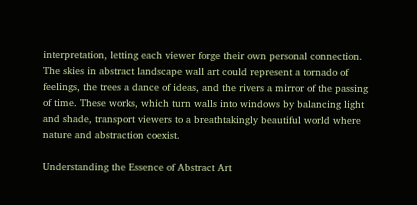interpretation, letting each viewer forge their own personal connection. The skies in abstract landscape wall art could represent a tornado of feelings, the trees a dance of ideas, and the rivers a mirror of the passing of time. These works, which turn walls into windows by balancing light and shade, transport viewers to a breathtakingly beautiful world where nature and abstraction coexist.

Understanding the Essence of Abstract Art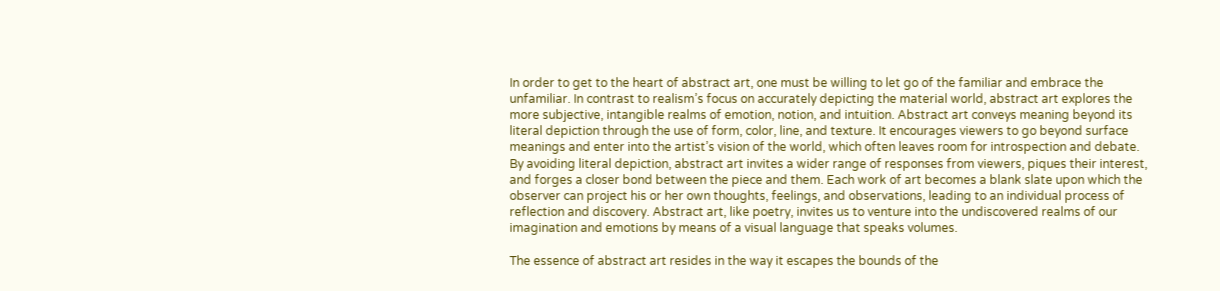In order to get to the heart of abstract art, one must be willing to let go of the familiar and embrace the unfamiliar. In contrast to realism’s focus on accurately depicting the material world, abstract art explores the more subjective, intangible realms of emotion, notion, and intuition. Abstract art conveys meaning beyond its literal depiction through the use of form, color, line, and texture. It encourages viewers to go beyond surface meanings and enter into the artist’s vision of the world, which often leaves room for introspection and debate. By avoiding literal depiction, abstract art invites a wider range of responses from viewers, piques their interest, and forges a closer bond between the piece and them. Each work of art becomes a blank slate upon which the observer can project his or her own thoughts, feelings, and observations, leading to an individual process of reflection and discovery. Abstract art, like poetry, invites us to venture into the undiscovered realms of our imagination and emotions by means of a visual language that speaks volumes.

The essence of abstract art resides in the way it escapes the bounds of the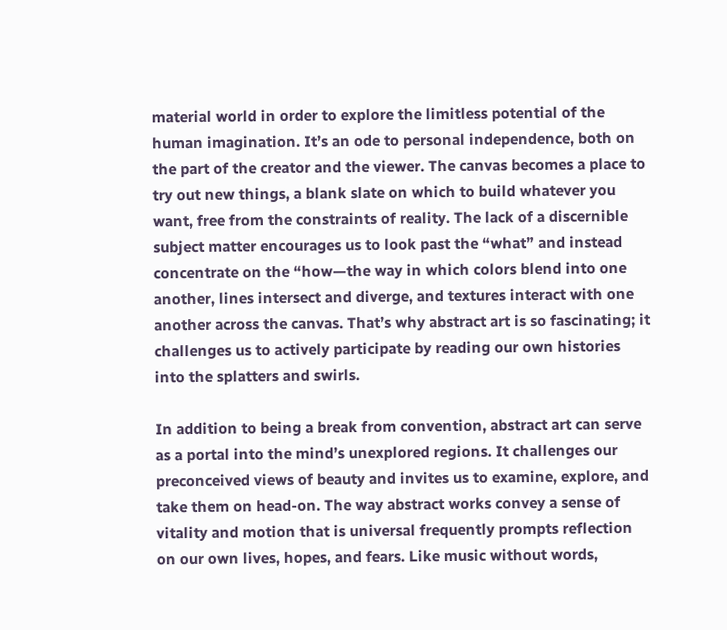material world in order to explore the limitless potential of the human imagination. It’s an ode to personal independence, both on the part of the creator and the viewer. The canvas becomes a place to try out new things, a blank slate on which to build whatever you want, free from the constraints of reality. The lack of a discernible subject matter encourages us to look past the “what” and instead concentrate on the “how—the way in which colors blend into one another, lines intersect and diverge, and textures interact with one another across the canvas. That’s why abstract art is so fascinating; it challenges us to actively participate by reading our own histories into the splatters and swirls.

In addition to being a break from convention, abstract art can serve as a portal into the mind’s unexplored regions. It challenges our preconceived views of beauty and invites us to examine, explore, and take them on head-on. The way abstract works convey a sense of vitality and motion that is universal frequently prompts reflection on our own lives, hopes, and fears. Like music without words,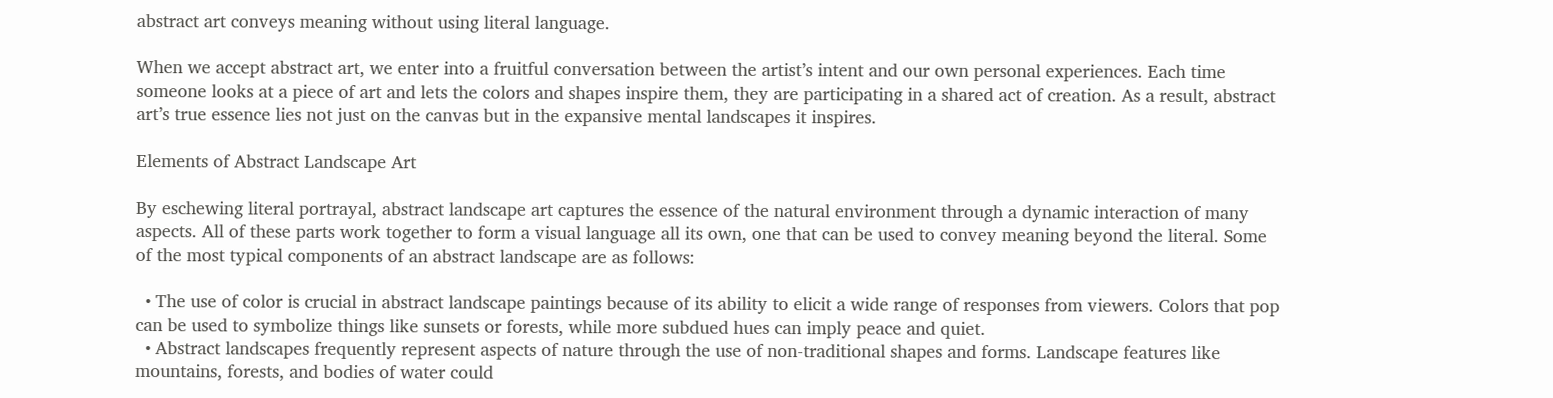abstract art conveys meaning without using literal language.

When we accept abstract art, we enter into a fruitful conversation between the artist’s intent and our own personal experiences. Each time someone looks at a piece of art and lets the colors and shapes inspire them, they are participating in a shared act of creation. As a result, abstract art’s true essence lies not just on the canvas but in the expansive mental landscapes it inspires.

Elements of Abstract Landscape Art

By eschewing literal portrayal, abstract landscape art captures the essence of the natural environment through a dynamic interaction of many aspects. All of these parts work together to form a visual language all its own, one that can be used to convey meaning beyond the literal. Some of the most typical components of an abstract landscape are as follows:

  • The use of color is crucial in abstract landscape paintings because of its ability to elicit a wide range of responses from viewers. Colors that pop can be used to symbolize things like sunsets or forests, while more subdued hues can imply peace and quiet.
  • Abstract landscapes frequently represent aspects of nature through the use of non-traditional shapes and forms. Landscape features like mountains, forests, and bodies of water could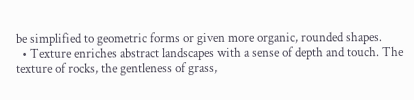be simplified to geometric forms or given more organic, rounded shapes.
  • Texture enriches abstract landscapes with a sense of depth and touch. The texture of rocks, the gentleness of grass,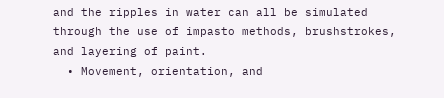and the ripples in water can all be simulated through the use of impasto methods, brushstrokes, and layering of paint.
  • Movement, orientation, and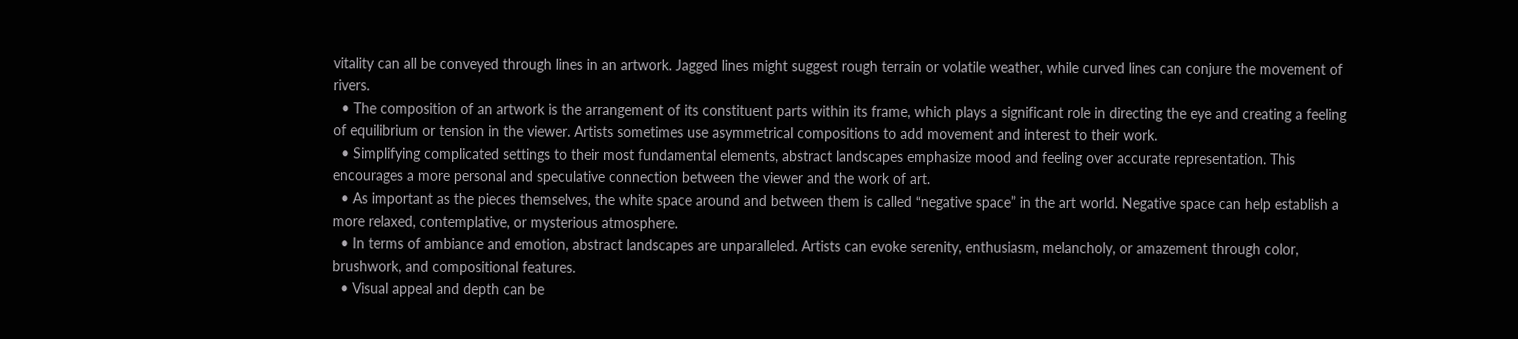vitality can all be conveyed through lines in an artwork. Jagged lines might suggest rough terrain or volatile weather, while curved lines can conjure the movement of rivers.
  • The composition of an artwork is the arrangement of its constituent parts within its frame, which plays a significant role in directing the eye and creating a feeling of equilibrium or tension in the viewer. Artists sometimes use asymmetrical compositions to add movement and interest to their work.
  • Simplifying complicated settings to their most fundamental elements, abstract landscapes emphasize mood and feeling over accurate representation. This encourages a more personal and speculative connection between the viewer and the work of art.
  • As important as the pieces themselves, the white space around and between them is called “negative space” in the art world. Negative space can help establish a more relaxed, contemplative, or mysterious atmosphere.
  • In terms of ambiance and emotion, abstract landscapes are unparalleled. Artists can evoke serenity, enthusiasm, melancholy, or amazement through color, brushwork, and compositional features.
  • Visual appeal and depth can be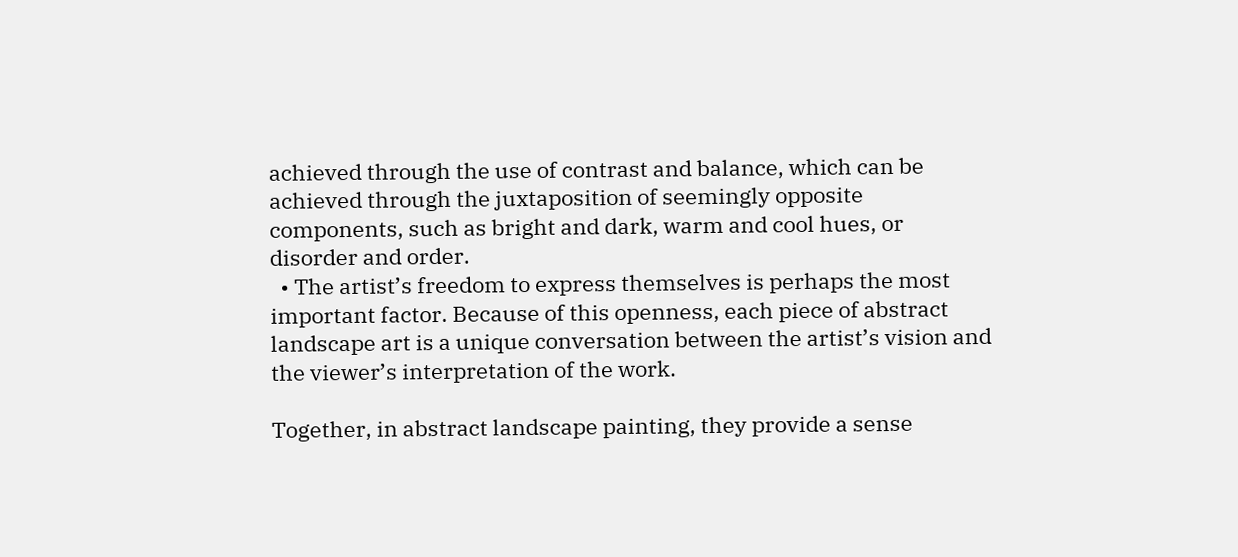achieved through the use of contrast and balance, which can be achieved through the juxtaposition of seemingly opposite components, such as bright and dark, warm and cool hues, or disorder and order.
  • The artist’s freedom to express themselves is perhaps the most important factor. Because of this openness, each piece of abstract landscape art is a unique conversation between the artist’s vision and the viewer’s interpretation of the work.

Together, in abstract landscape painting, they provide a sense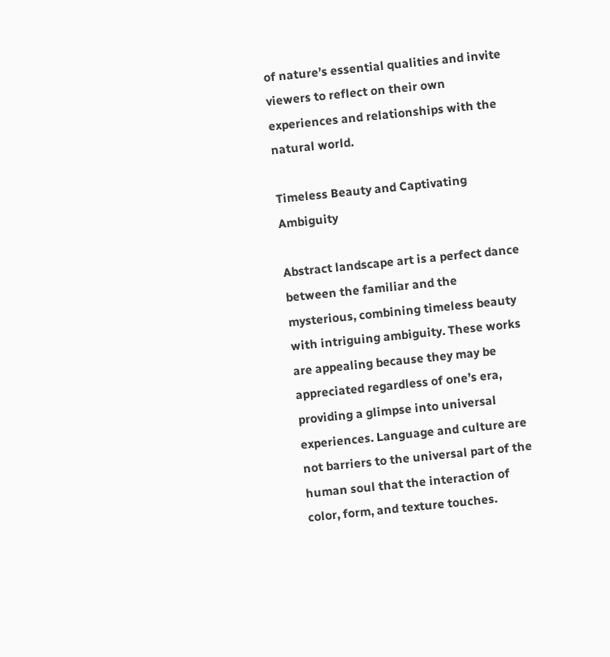of nature’s essential qualities and invite viewers to reflect on their own experiences and relationships with the natural world.

Timeless Beauty and Captivating Ambiguity

Abstract landscape art is a perfect dance between the familiar and the mysterious, combining timeless beauty with intriguing ambiguity. These works are appealing because they may be appreciated regardless of one’s era, providing a glimpse into universal experiences. Language and culture are not barriers to the universal part of the human soul that the interaction of color, form, and texture touches.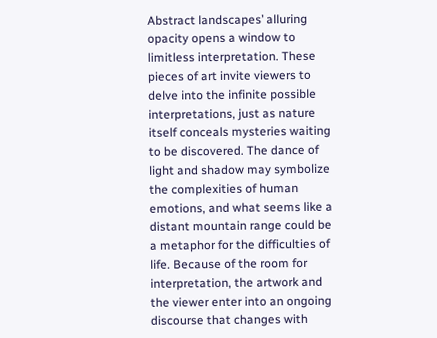Abstract landscapes’ alluring opacity opens a window to limitless interpretation. These pieces of art invite viewers to delve into the infinite possible interpretations, just as nature itself conceals mysteries waiting to be discovered. The dance of light and shadow may symbolize the complexities of human emotions, and what seems like a distant mountain range could be a metaphor for the difficulties of life. Because of the room for interpretation, the artwork and the viewer enter into an ongoing discourse that changes with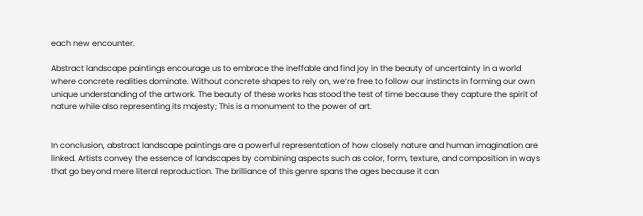each new encounter.

Abstract landscape paintings encourage us to embrace the ineffable and find joy in the beauty of uncertainty in a world where concrete realities dominate. Without concrete shapes to rely on, we’re free to follow our instincts in forming our own unique understanding of the artwork. The beauty of these works has stood the test of time because they capture the spirit of nature while also representing its majesty; This is a monument to the power of art.


In conclusion, abstract landscape paintings are a powerful representation of how closely nature and human imagination are linked. Artists convey the essence of landscapes by combining aspects such as color, form, texture, and composition in ways that go beyond mere literal reproduction. The brilliance of this genre spans the ages because it can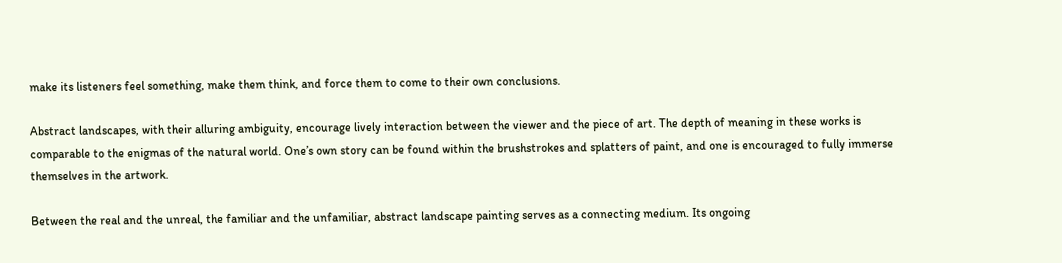make its listeners feel something, make them think, and force them to come to their own conclusions.

Abstract landscapes, with their alluring ambiguity, encourage lively interaction between the viewer and the piece of art. The depth of meaning in these works is comparable to the enigmas of the natural world. One’s own story can be found within the brushstrokes and splatters of paint, and one is encouraged to fully immerse themselves in the artwork.

Between the real and the unreal, the familiar and the unfamiliar, abstract landscape painting serves as a connecting medium. Its ongoing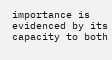importance is evidenced by its capacity to both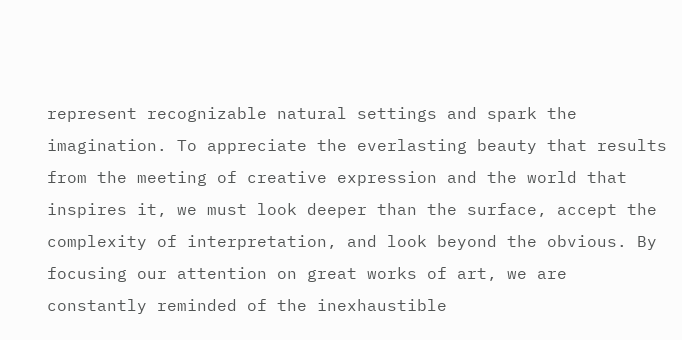represent recognizable natural settings and spark the imagination. To appreciate the everlasting beauty that results from the meeting of creative expression and the world that inspires it, we must look deeper than the surface, accept the complexity of interpretation, and look beyond the obvious. By focusing our attention on great works of art, we are constantly reminded of the inexhaustible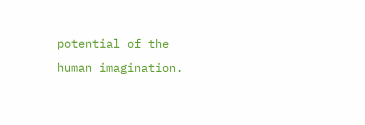potential of the human imagination.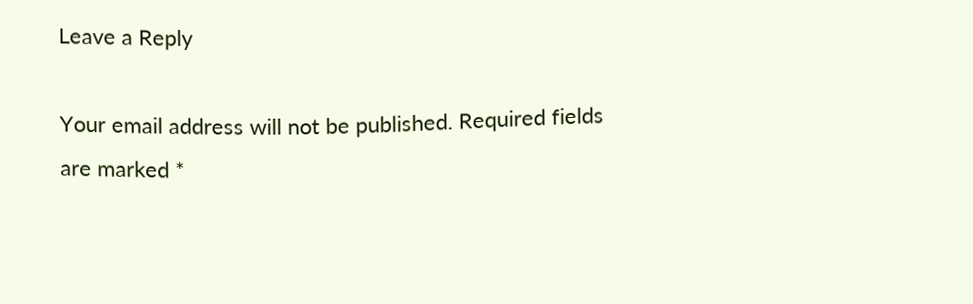Leave a Reply

Your email address will not be published. Required fields are marked *